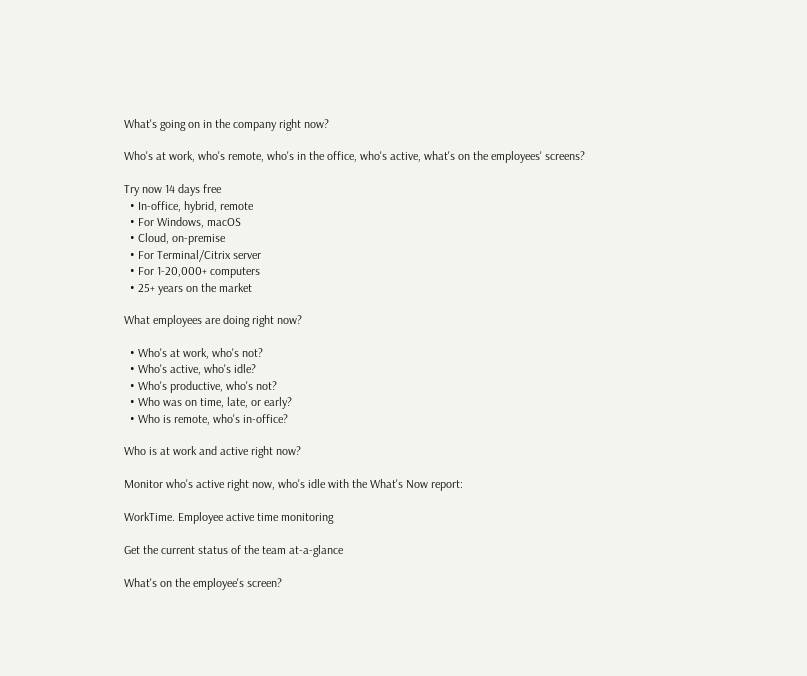What's going on in the company right now?

Who's at work, who's remote, who's in the office, who's active, what's on the employees' screens?

Try now 14 days free
  • In-office, hybrid, remote
  • For Windows, macOS
  • Cloud, on-premise
  • For Terminal/Citrix server
  • For 1-20,000+ computers
  • 25+ years on the market

What employees are doing right now?

  • Who's at work, who's not?
  • Who's active, who's idle?
  • Who's productive, who's not?
  • Who was on time, late, or early?
  • Who is remote, who's in-office?

Who is at work and active right now?

Monitor who's active right now, who's idle with the What's Now report:

WorkTime. Employee active time monitoring

Get the current status of the team at-a-glance

What's on the employee's screen?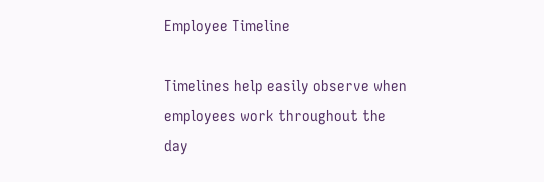Employee Timeline

Timelines help easily observe when employees work throughout the day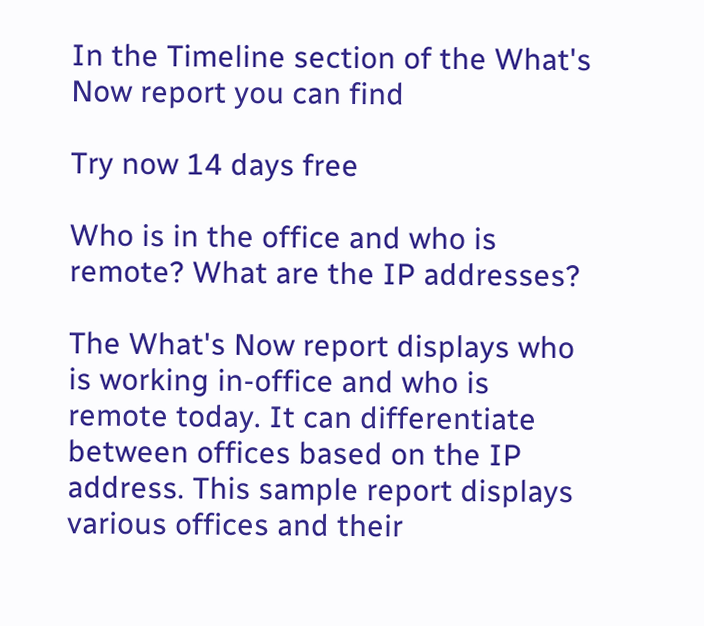In the Timeline section of the What's Now report you can find

Try now 14 days free

Who is in the office and who is remote? What are the IP addresses?

The What's Now report displays who is working in-office and who is remote today. It can differentiate between offices based on the IP address. This sample report displays various offices and their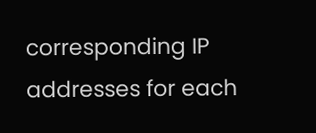corresponding IP addresses for each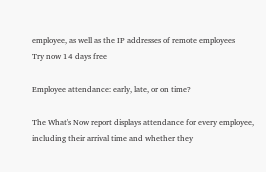employee, as well as the IP addresses of remote employees
Try now 14 days free

Employee attendance: early, late, or on time?

The What's Now report displays attendance for every employee, including their arrival time and whether they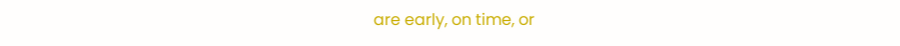are early, on time, or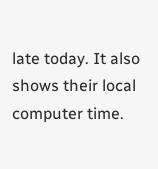late today. It also shows their local computer time.